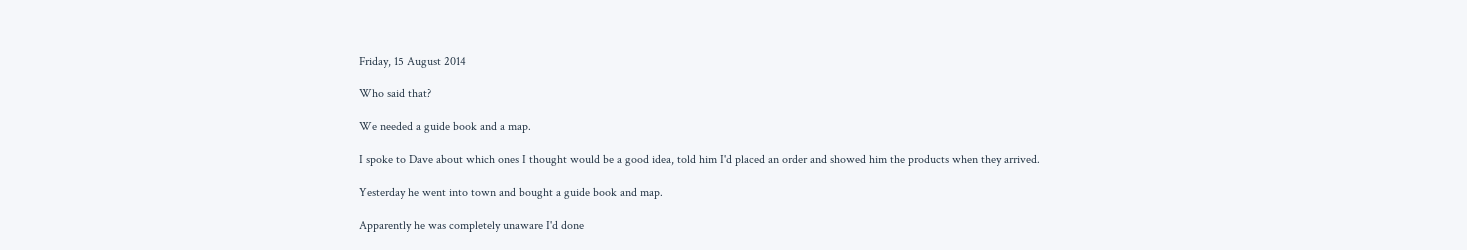Friday, 15 August 2014

Who said that?

We needed a guide book and a map.

I spoke to Dave about which ones I thought would be a good idea, told him I'd placed an order and showed him the products when they arrived.

Yesterday he went into town and bought a guide book and map.

Apparently he was completely unaware I'd done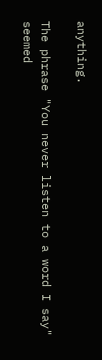anything.

The phrase "You never listen to a word I say" seemed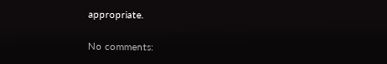appropriate.

No comments: